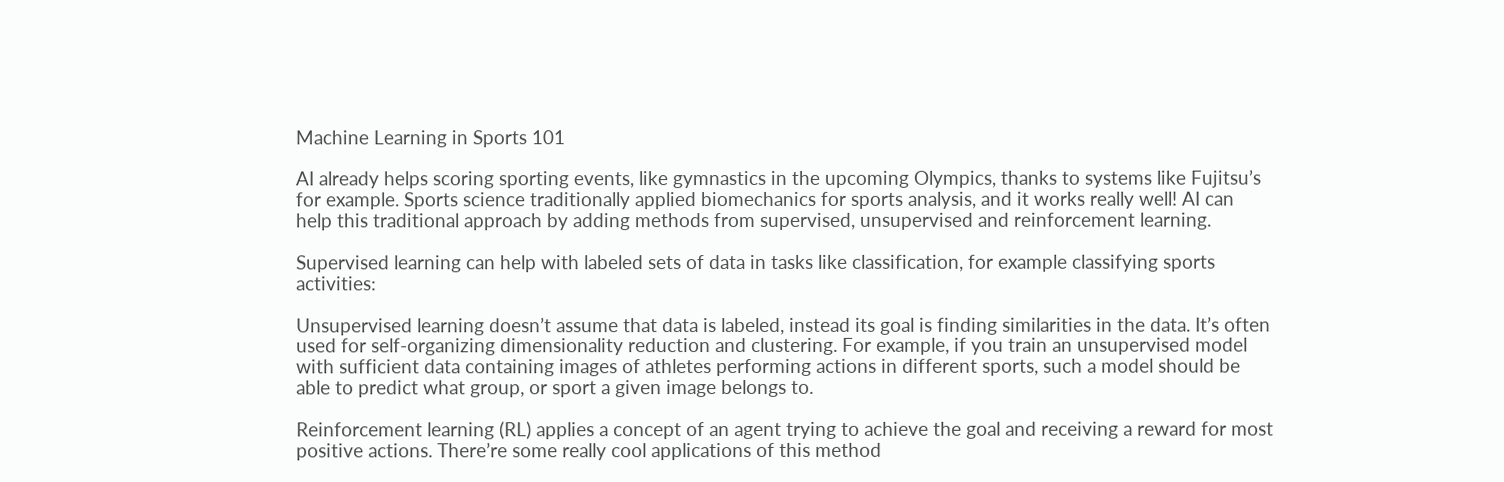Machine Learning in Sports 101

AI already helps scoring sporting events, like gymnastics in the upcoming Olympics, thanks to systems like Fujitsu’s for example. Sports science traditionally applied biomechanics for sports analysis, and it works really well! AI can help this traditional approach by adding methods from supervised, unsupervised and reinforcement learning.

Supervised learning can help with labeled sets of data in tasks like classification, for example classifying sports activities:

Unsupervised learning doesn’t assume that data is labeled, instead its goal is finding similarities in the data. It’s often used for self-organizing dimensionality reduction and clustering. For example, if you train an unsupervised model with sufficient data containing images of athletes performing actions in different sports, such a model should be able to predict what group, or sport a given image belongs to.

Reinforcement learning (RL) applies a concept of an agent trying to achieve the goal and receiving a reward for most positive actions. There’re some really cool applications of this method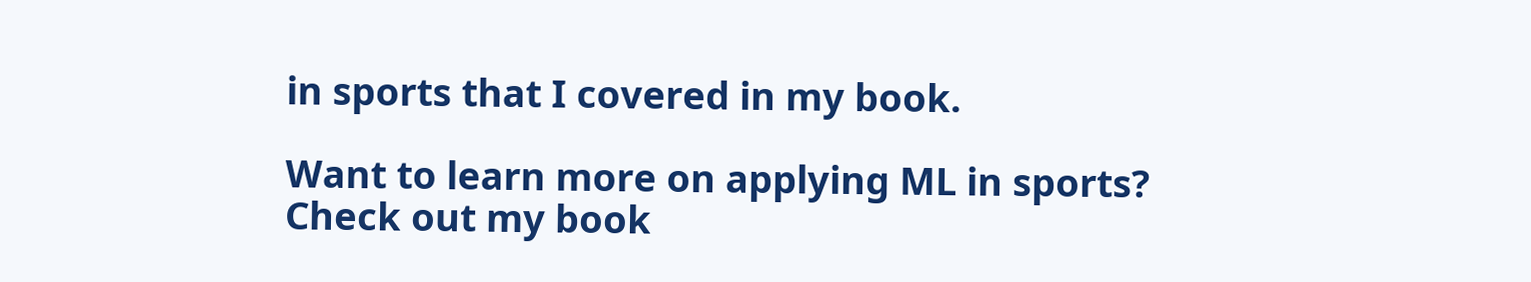in sports that I covered in my book.

Want to learn more on applying ML in sports? Check out my book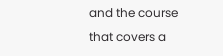and the course that covers a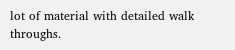lot of material with detailed walk throughs.